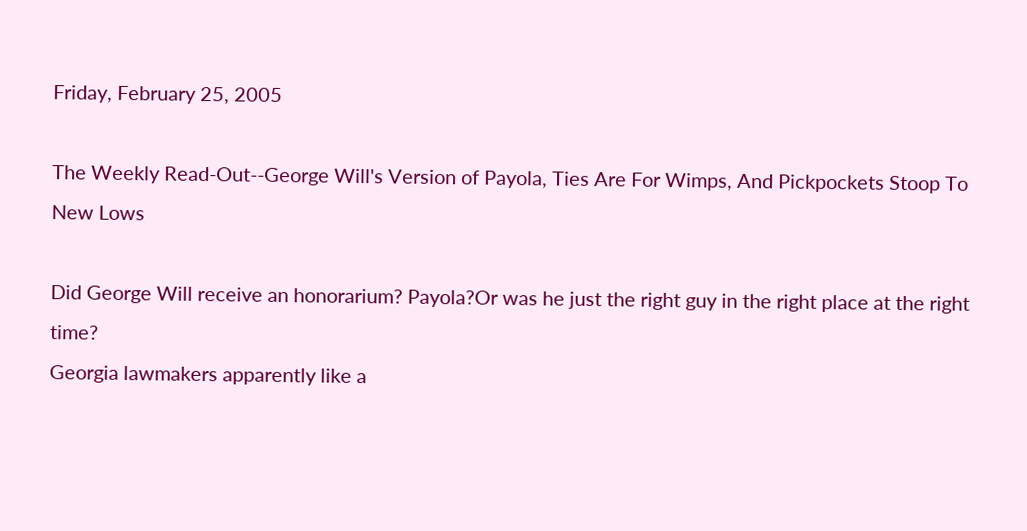Friday, February 25, 2005

The Weekly Read-Out--George Will's Version of Payola, Ties Are For Wimps, And Pickpockets Stoop To New Lows

Did George Will receive an honorarium? Payola?Or was he just the right guy in the right place at the right time?
Georgia lawmakers apparently like a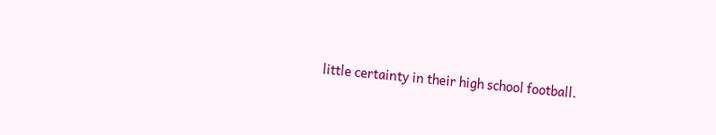little certainty in their high school football.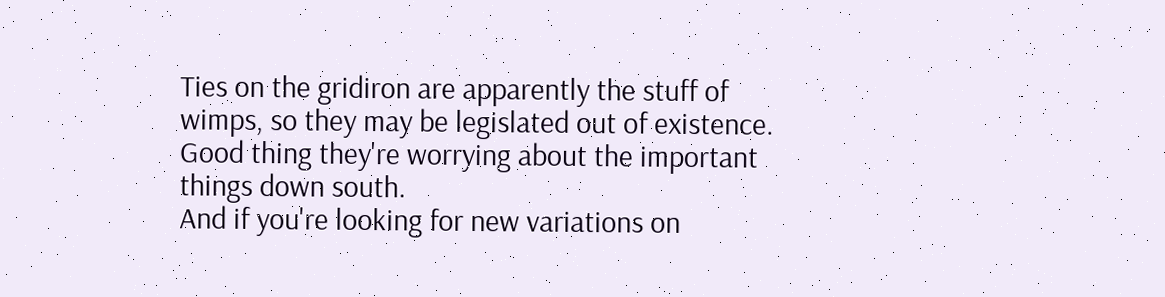Ties on the gridiron are apparently the stuff of wimps, so they may be legislated out of existence. Good thing they're worrying about the important things down south.
And if you're looking for new variations on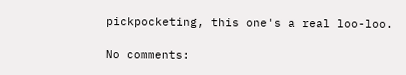pickpocketing, this one's a real loo-loo.

No comments: